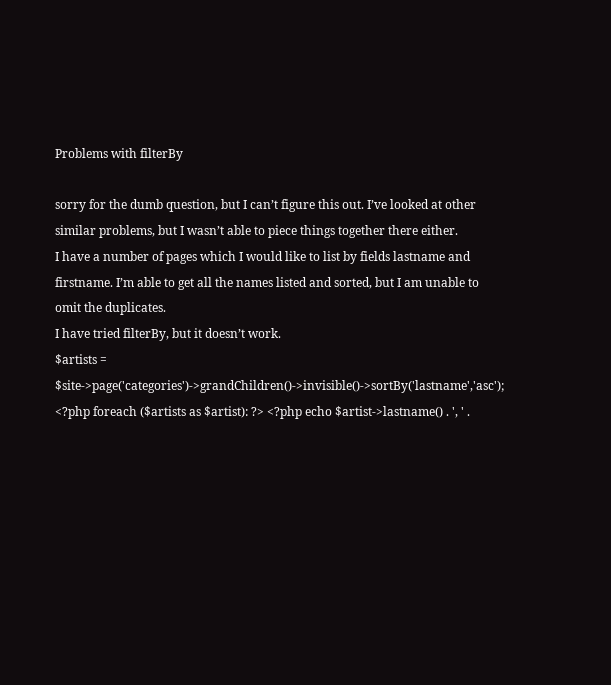Problems with filterBy

sorry for the dumb question, but I can’t figure this out. I’ve looked at other similar problems, but I wasn’t able to piece things together there either.
I have a number of pages which I would like to list by fields lastname and firstname. I’m able to get all the names listed and sorted, but I am unable to omit the duplicates.
I have tried filterBy, but it doesn’t work.
$artists = $site->page('categories')->grandChildren()->invisible()->sortBy('lastname','asc'); <?php foreach ($artists as $artist): ?> <?php echo $artist->lastname() . ', ' .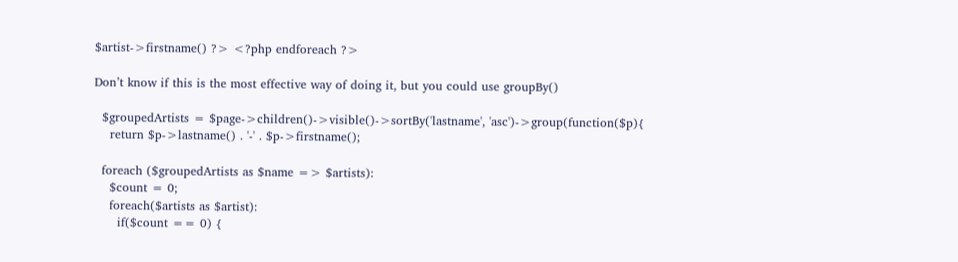$artist->firstname() ?> <?php endforeach ?>

Don’t know if this is the most effective way of doing it, but you could use groupBy()

  $groupedArtists = $page->children()->visible()->sortBy('lastname', 'asc')->group(function($p){
    return $p->lastname() . '-' . $p->firstname();

  foreach ($groupedArtists as $name => $artists):
    $count = 0;
    foreach($artists as $artist):
      if($count == 0) {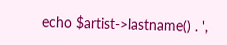echo $artist->lastname() . ',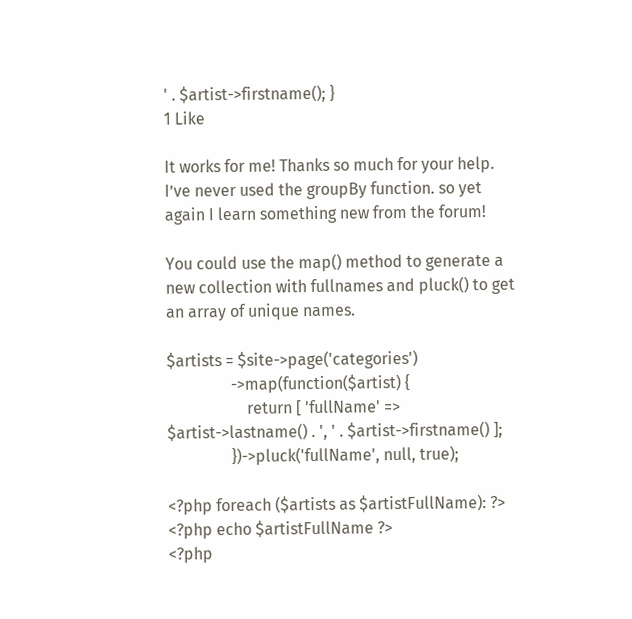' . $artist->firstname(); }
1 Like

It works for me! Thanks so much for your help. I’ve never used the groupBy function. so yet again I learn something new from the forum!

You could use the map() method to generate a new collection with fullnames and pluck() to get an array of unique names.

$artists = $site->page('categories')
                ->map(function($artist) {
                    return [ 'fullName' => $artist->lastname() . ', ' . $artist->firstname() ];
                })->pluck('fullName', null, true);

<?php foreach ($artists as $artistFullName): ?>
<?php echo $artistFullName ?>
<?php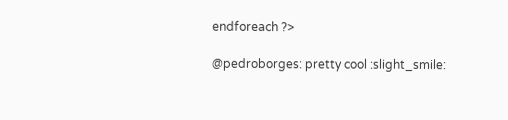endforeach ?>

@pedroborges: pretty cool :slight_smile: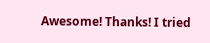Awesome! Thanks! I tried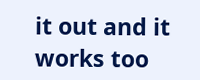it out and it works too